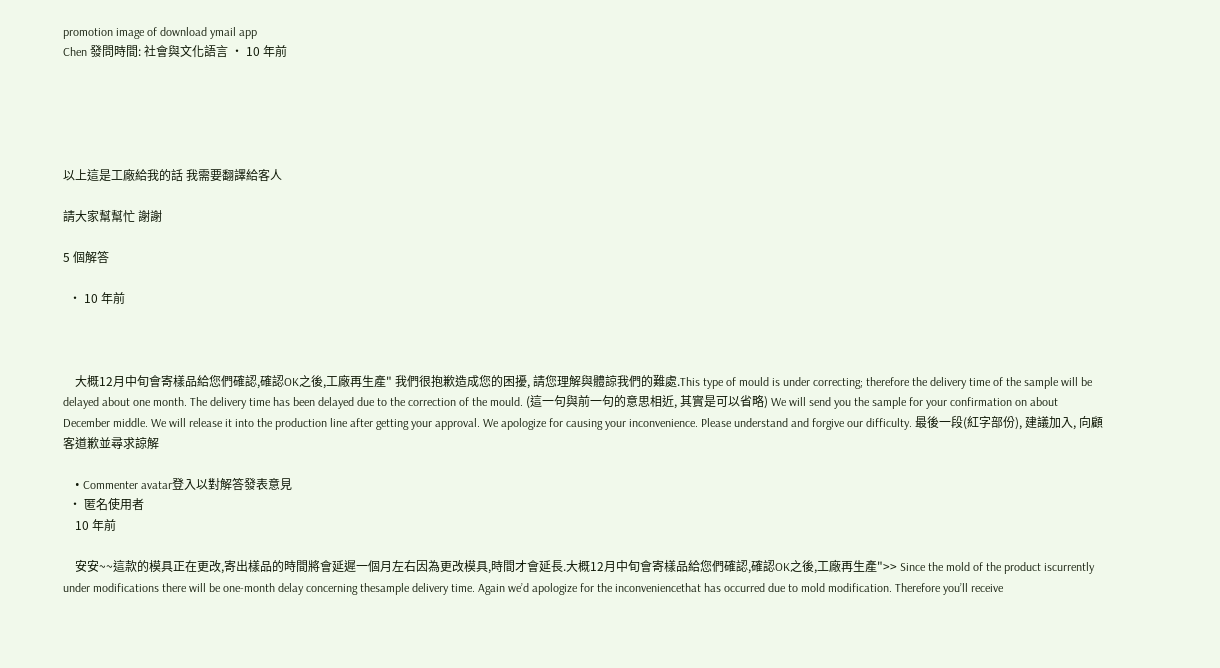promotion image of download ymail app
Chen 發問時間: 社會與文化語言 · 10 年前





以上這是工廠給我的話 我需要翻譯給客人

請大家幫幫忙 謝謝

5 個解答

  • 10 年前



    大概12月中旬會寄樣品給您們確認,確認OK之後,工廠再生產" 我們很抱歉造成您的困擾, 請您理解與體諒我們的難處.This type of mould is under correcting; therefore the delivery time of the sample will be delayed about one month. The delivery time has been delayed due to the correction of the mould. (這一句與前一句的意思相近, 其實是可以省略) We will send you the sample for your confirmation on about December middle. We will release it into the production line after getting your approval. We apologize for causing your inconvenience. Please understand and forgive our difficulty. 最後一段(紅字部份), 建議加入, 向顧客道歉並尋求諒解

    • Commenter avatar登入以對解答發表意見
  • 匿名使用者
    10 年前

    安安~~這款的模具正在更改,寄出樣品的時間將會延遲一個月左右因為更改模具,時間才會延長.大概12月中旬會寄樣品給您們確認,確認OK之後,工廠再生產">> Since the mold of the product iscurrently under modifications there will be one-month delay concerning thesample delivery time. Again we’d apologize for the inconveniencethat has occurred due to mold modification. Therefore you’ll receive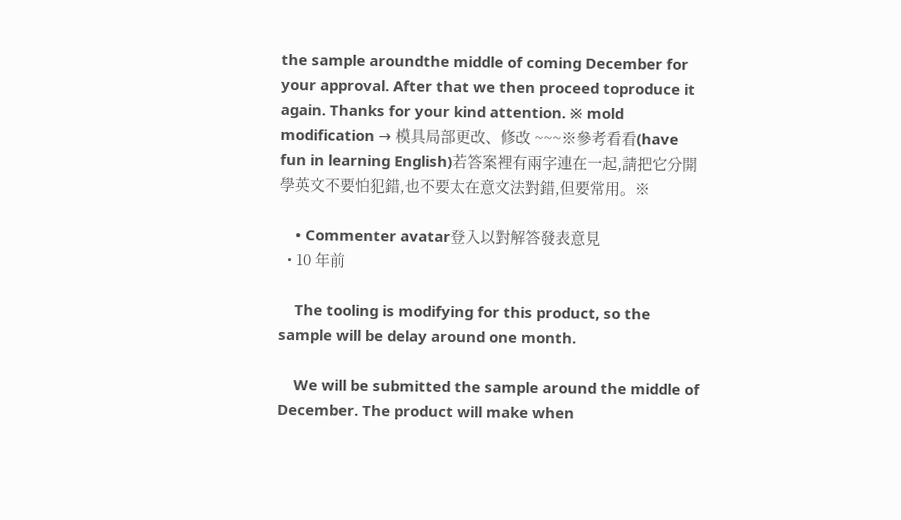the sample aroundthe middle of coming December for your approval. After that we then proceed toproduce it again. Thanks for your kind attention. ※ mold modification → 模具局部更改、修改 ~~~※參考看看(have fun in learning English)若答案裡有兩字連在一起,請把它分開學英文不要怕犯錯,也不要太在意文法對錯,但要常用。※

    • Commenter avatar登入以對解答發表意見
  • 10 年前

    The tooling is modifying for this product, so the sample will be delay around one month.

    We will be submitted the sample around the middle of December. The product will make when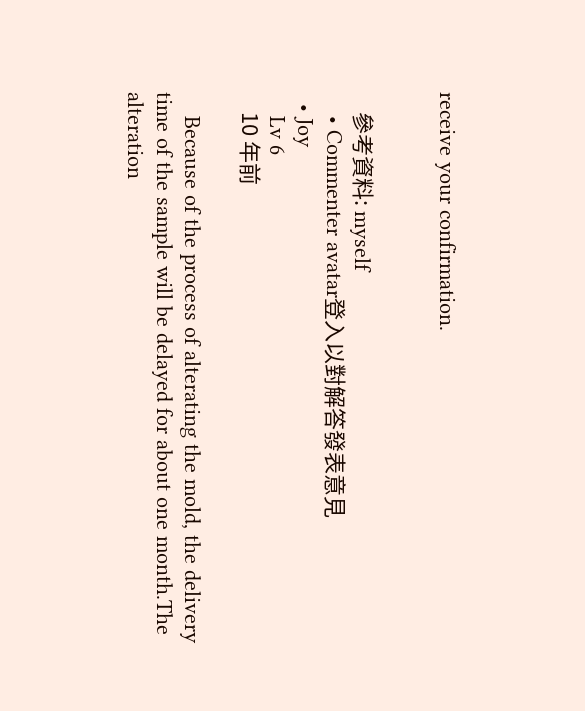receive your confirmation.


    參考資料: myself
    • Commenter avatar登入以對解答發表意見
  • Joy
    Lv 6
    10 年前

    Because of the process of alterating the mold, the delivery time of the sample will be delayed for about one month.The alteration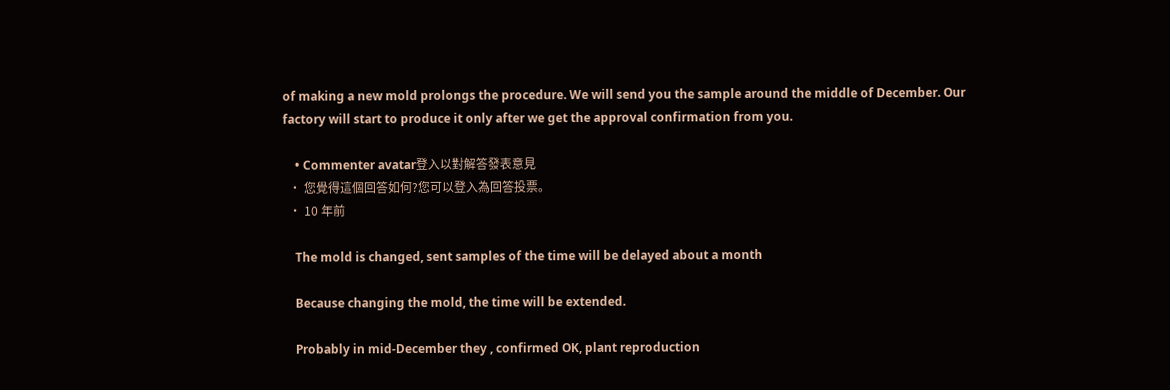of making a new mold prolongs the procedure. We will send you the sample around the middle of December. Our factory will start to produce it only after we get the approval confirmation from you.

    • Commenter avatar登入以對解答發表意見
  • 您覺得這個回答如何?您可以登入為回答投票。
  • 10 年前

    The mold is changed, sent samples of the time will be delayed about a month

    Because changing the mold, the time will be extended.

    Probably in mid-December they , confirmed OK, plant reproduction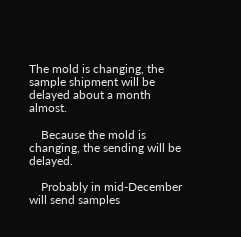The mold is changing, the sample shipment will be delayed about a month almost.

    Because the mold is changing, the sending will be delayed.

    Probably in mid-December will send samples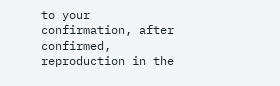to your confirmation, after confirmed, reproduction in the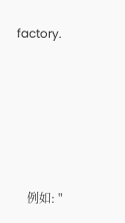factory.





    例如: "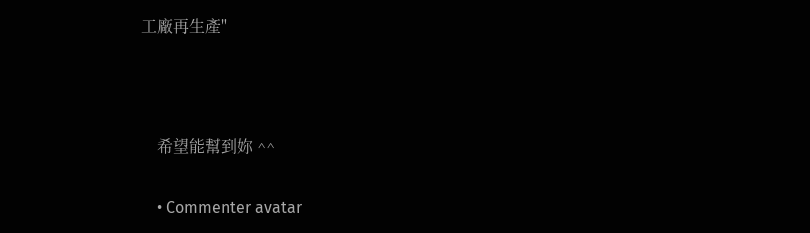工廠再生產"



    希望能幫到妳 ^^

    • Commenter avatar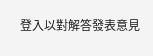登入以對解答發表意見